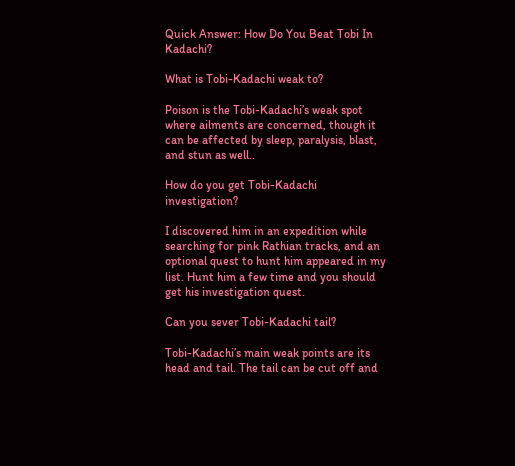Quick Answer: How Do You Beat Tobi In Kadachi?

What is Tobi-Kadachi weak to?

Poison is the Tobi-Kadachi’s weak spot where ailments are concerned, though it can be affected by sleep, paralysis, blast, and stun as well..

How do you get Tobi-Kadachi investigation?

I discovered him in an expedition while searching for pink Rathian tracks, and an optional quest to hunt him appeared in my list. Hunt him a few time and you should get his investigation quest.

Can you sever Tobi-Kadachi tail?

Tobi-Kadachi’s main weak points are its head and tail. The tail can be cut off and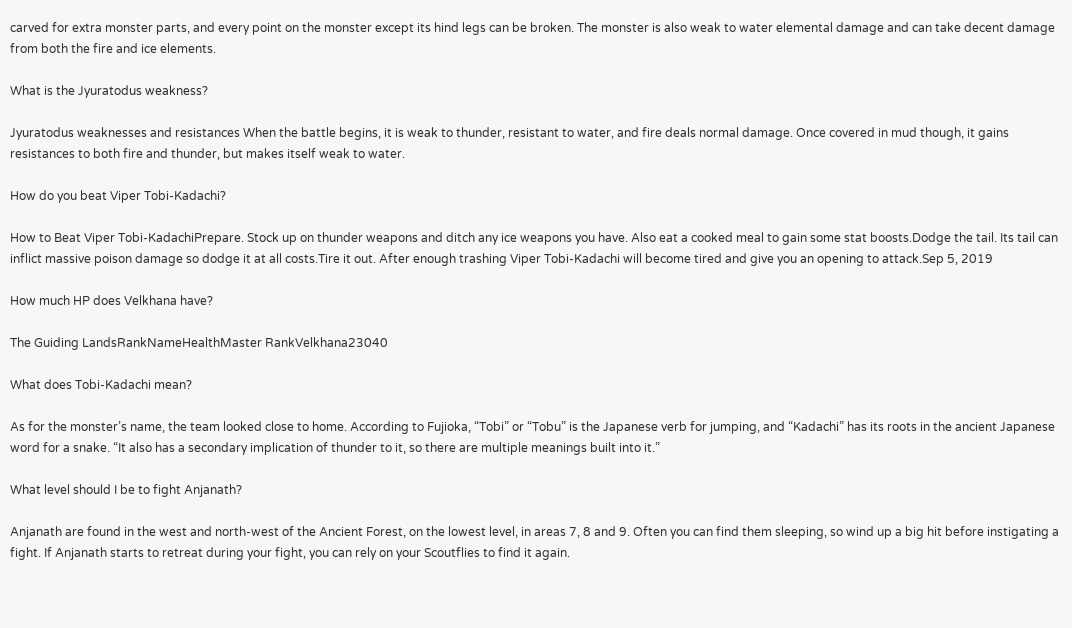carved for extra monster parts, and every point on the monster except its hind legs can be broken. The monster is also weak to water elemental damage and can take decent damage from both the fire and ice elements.

What is the Jyuratodus weakness?

Jyuratodus weaknesses and resistances When the battle begins, it is weak to thunder, resistant to water, and fire deals normal damage. Once covered in mud though, it gains resistances to both fire and thunder, but makes itself weak to water.

How do you beat Viper Tobi-Kadachi?

How to Beat Viper Tobi-KadachiPrepare. Stock up on thunder weapons and ditch any ice weapons you have. Also eat a cooked meal to gain some stat boosts.Dodge the tail. Its tail can inflict massive poison damage so dodge it at all costs.Tire it out. After enough trashing Viper Tobi-Kadachi will become tired and give you an opening to attack.Sep 5, 2019

How much HP does Velkhana have?

The Guiding LandsRankNameHealthMaster RankVelkhana23040

What does Tobi-Kadachi mean?

As for the monster’s name, the team looked close to home. According to Fujioka, “Tobi” or “Tobu” is the Japanese verb for jumping, and “Kadachi” has its roots in the ancient Japanese word for a snake. “It also has a secondary implication of thunder to it, so there are multiple meanings built into it.”

What level should I be to fight Anjanath?

Anjanath are found in the west and north-west of the Ancient Forest, on the lowest level, in areas 7, 8 and 9. Often you can find them sleeping, so wind up a big hit before instigating a fight. If Anjanath starts to retreat during your fight, you can rely on your Scoutflies to find it again.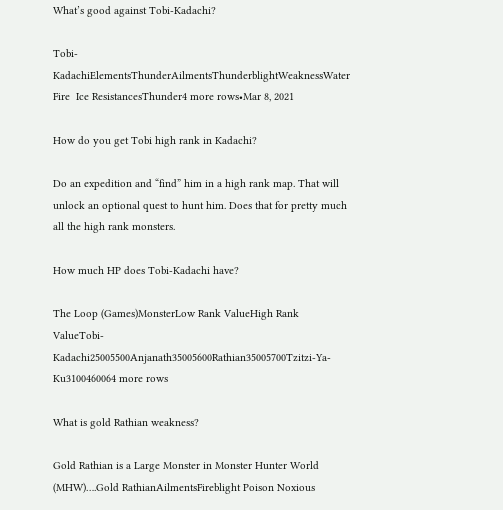What’s good against Tobi-Kadachi?

Tobi-KadachiElementsThunderAilmentsThunderblightWeaknessWater  Fire  Ice ResistancesThunder4 more rows•Mar 8, 2021

How do you get Tobi high rank in Kadachi?

Do an expedition and “find” him in a high rank map. That will unlock an optional quest to hunt him. Does that for pretty much all the high rank monsters.

How much HP does Tobi-Kadachi have?

The Loop (Games)MonsterLow Rank ValueHigh Rank ValueTobi-Kadachi25005500Anjanath35005600Rathian35005700Tzitzi-Ya-Ku3100460064 more rows

What is gold Rathian weakness?

Gold Rathian is a Large Monster in Monster Hunter World (MHW)….Gold RathianAilmentsFireblight Poison Noxious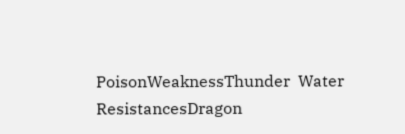PoisonWeaknessThunder  Water ResistancesDragon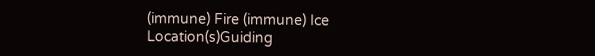(immune) Fire (immune) Ice Location(s)Guiding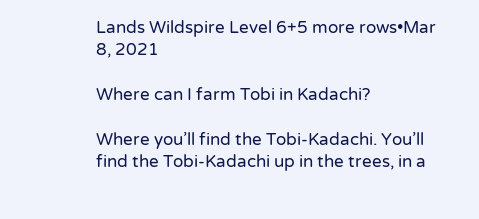Lands Wildspire Level 6+5 more rows•Mar 8, 2021

Where can I farm Tobi in Kadachi?

Where you’ll find the Tobi-Kadachi. You’ll find the Tobi-Kadachi up in the trees, in a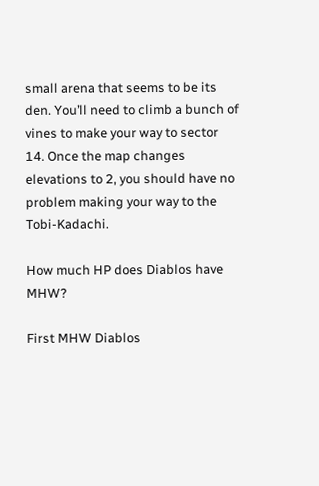small arena that seems to be its den. You’ll need to climb a bunch of vines to make your way to sector 14. Once the map changes elevations to 2, you should have no problem making your way to the Tobi-Kadachi.

How much HP does Diablos have MHW?

First MHW Diablos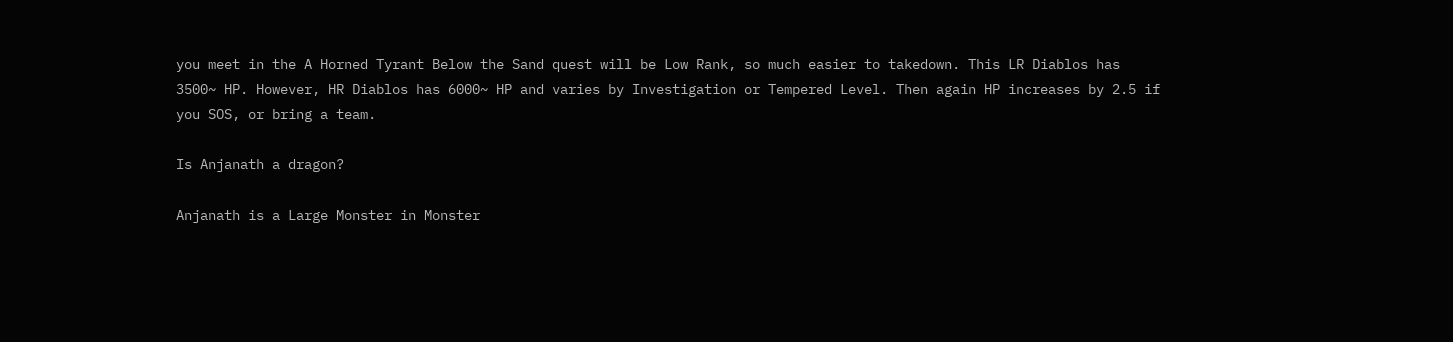you meet in the A Horned Tyrant Below the Sand quest will be Low Rank, so much easier to takedown. This LR Diablos has 3500~ HP. However, HR Diablos has 6000~ HP and varies by Investigation or Tempered Level. Then again HP increases by 2.5 if you SOS, or bring a team.

Is Anjanath a dragon?

Anjanath is a Large Monster in Monster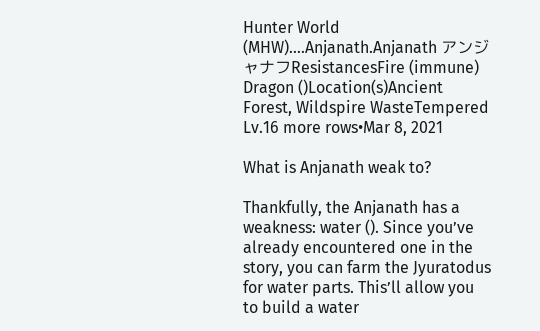Hunter World (MHW)….Anjanath.Anjanath アンジャナフResistancesFire (immune) Dragon ()Location(s)Ancient Forest, Wildspire WasteTempered Lv.16 more rows•Mar 8, 2021

What is Anjanath weak to?

Thankfully, the Anjanath has a weakness: water (). Since you’ve already encountered one in the story, you can farm the Jyuratodus for water parts. This’ll allow you to build a water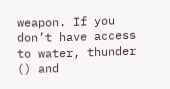weapon. If you don’t have access to water, thunder () and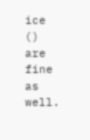ice () are fine as well.